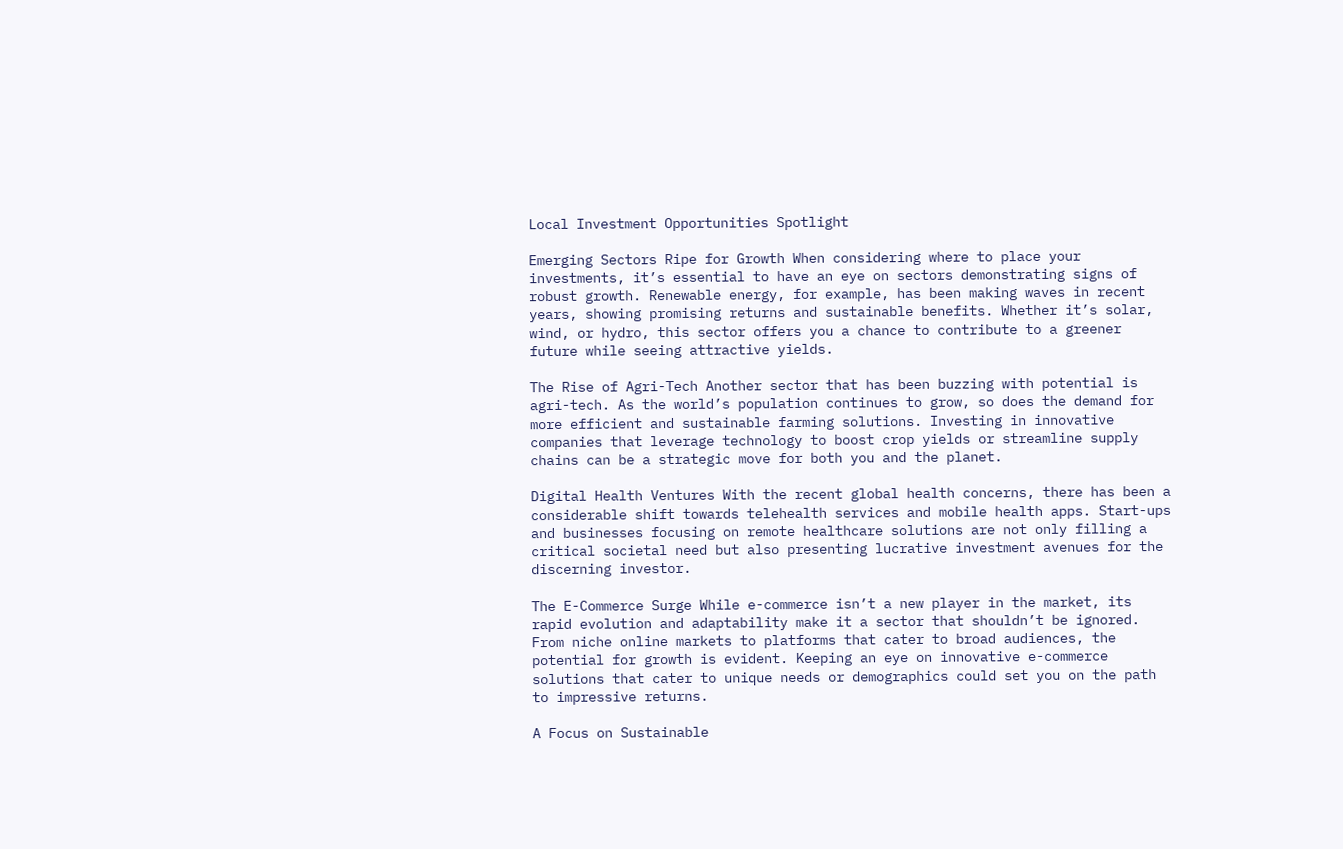Local Investment Opportunities Spotlight

Emerging Sectors Ripe for Growth When considering where to place your investments, it’s essential to have an eye on sectors demonstrating signs of robust growth. Renewable energy, for example, has been making waves in recent years, showing promising returns and sustainable benefits. Whether it’s solar, wind, or hydro, this sector offers you a chance to contribute to a greener future while seeing attractive yields.

The Rise of Agri-Tech Another sector that has been buzzing with potential is agri-tech. As the world’s population continues to grow, so does the demand for more efficient and sustainable farming solutions. Investing in innovative companies that leverage technology to boost crop yields or streamline supply chains can be a strategic move for both you and the planet.

Digital Health Ventures With the recent global health concerns, there has been a considerable shift towards telehealth services and mobile health apps. Start-ups and businesses focusing on remote healthcare solutions are not only filling a critical societal need but also presenting lucrative investment avenues for the discerning investor.

The E-Commerce Surge While e-commerce isn’t a new player in the market, its rapid evolution and adaptability make it a sector that shouldn’t be ignored. From niche online markets to platforms that cater to broad audiences, the potential for growth is evident. Keeping an eye on innovative e-commerce solutions that cater to unique needs or demographics could set you on the path to impressive returns.

A Focus on Sustainable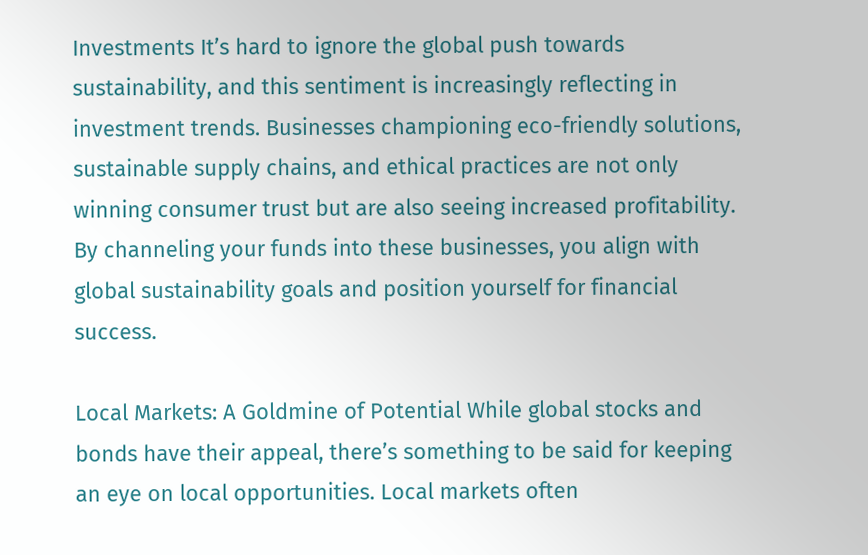Investments It’s hard to ignore the global push towards sustainability, and this sentiment is increasingly reflecting in investment trends. Businesses championing eco-friendly solutions, sustainable supply chains, and ethical practices are not only winning consumer trust but are also seeing increased profitability. By channeling your funds into these businesses, you align with global sustainability goals and position yourself for financial success.

Local Markets: A Goldmine of Potential While global stocks and bonds have their appeal, there’s something to be said for keeping an eye on local opportunities. Local markets often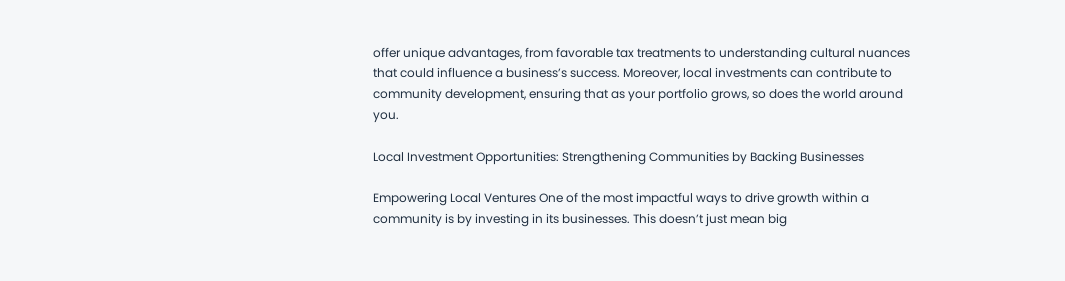offer unique advantages, from favorable tax treatments to understanding cultural nuances that could influence a business’s success. Moreover, local investments can contribute to community development, ensuring that as your portfolio grows, so does the world around you.

Local Investment Opportunities: Strengthening Communities by Backing Businesses

Empowering Local Ventures One of the most impactful ways to drive growth within a community is by investing in its businesses. This doesn’t just mean big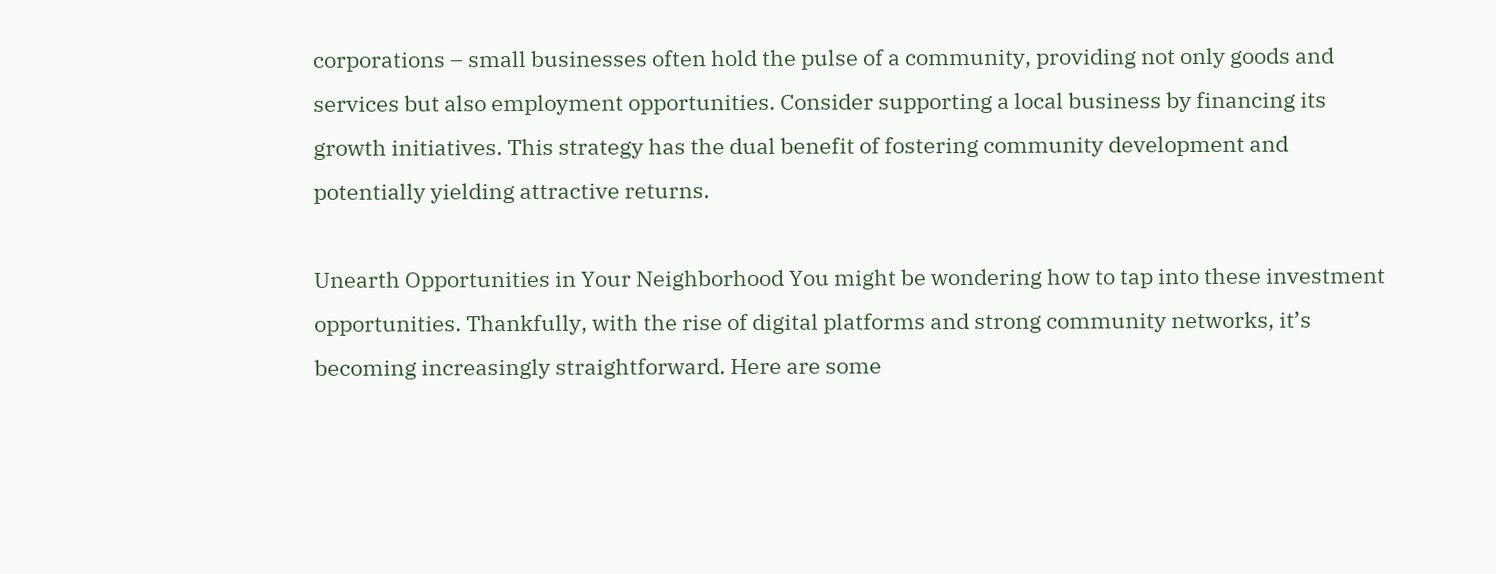corporations – small businesses often hold the pulse of a community, providing not only goods and services but also employment opportunities. Consider supporting a local business by financing its growth initiatives. This strategy has the dual benefit of fostering community development and potentially yielding attractive returns.

Unearth Opportunities in Your Neighborhood You might be wondering how to tap into these investment opportunities. Thankfully, with the rise of digital platforms and strong community networks, it’s becoming increasingly straightforward. Here are some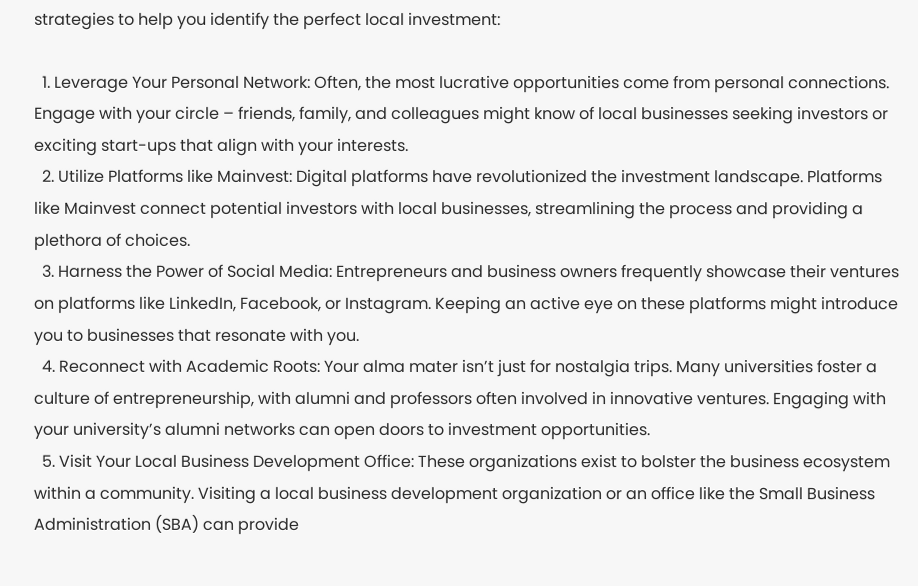strategies to help you identify the perfect local investment:

  1. Leverage Your Personal Network: Often, the most lucrative opportunities come from personal connections. Engage with your circle – friends, family, and colleagues might know of local businesses seeking investors or exciting start-ups that align with your interests.
  2. Utilize Platforms like Mainvest: Digital platforms have revolutionized the investment landscape. Platforms like Mainvest connect potential investors with local businesses, streamlining the process and providing a plethora of choices.
  3. Harness the Power of Social Media: Entrepreneurs and business owners frequently showcase their ventures on platforms like LinkedIn, Facebook, or Instagram. Keeping an active eye on these platforms might introduce you to businesses that resonate with you.
  4. Reconnect with Academic Roots: Your alma mater isn’t just for nostalgia trips. Many universities foster a culture of entrepreneurship, with alumni and professors often involved in innovative ventures. Engaging with your university’s alumni networks can open doors to investment opportunities.
  5. Visit Your Local Business Development Office: These organizations exist to bolster the business ecosystem within a community. Visiting a local business development organization or an office like the Small Business Administration (SBA) can provide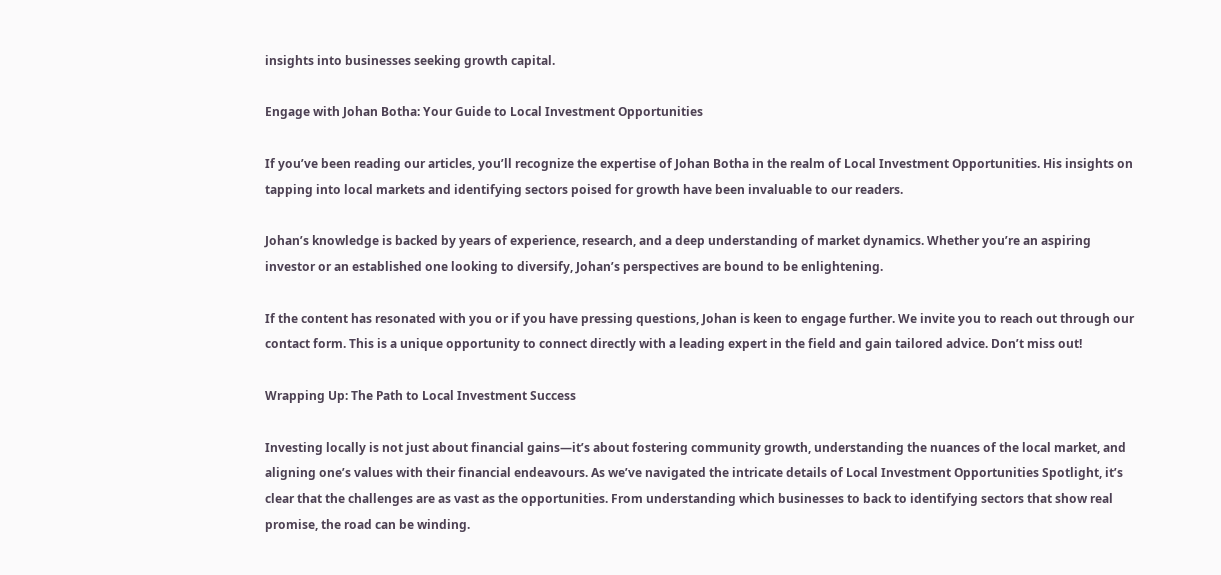insights into businesses seeking growth capital.

Engage with Johan Botha: Your Guide to Local Investment Opportunities

If you’ve been reading our articles, you’ll recognize the expertise of Johan Botha in the realm of Local Investment Opportunities. His insights on tapping into local markets and identifying sectors poised for growth have been invaluable to our readers.

Johan’s knowledge is backed by years of experience, research, and a deep understanding of market dynamics. Whether you’re an aspiring investor or an established one looking to diversify, Johan’s perspectives are bound to be enlightening.

If the content has resonated with you or if you have pressing questions, Johan is keen to engage further. We invite you to reach out through our contact form. This is a unique opportunity to connect directly with a leading expert in the field and gain tailored advice. Don’t miss out!

Wrapping Up: The Path to Local Investment Success

Investing locally is not just about financial gains—it’s about fostering community growth, understanding the nuances of the local market, and aligning one’s values with their financial endeavours. As we’ve navigated the intricate details of Local Investment Opportunities Spotlight, it’s clear that the challenges are as vast as the opportunities. From understanding which businesses to back to identifying sectors that show real promise, the road can be winding.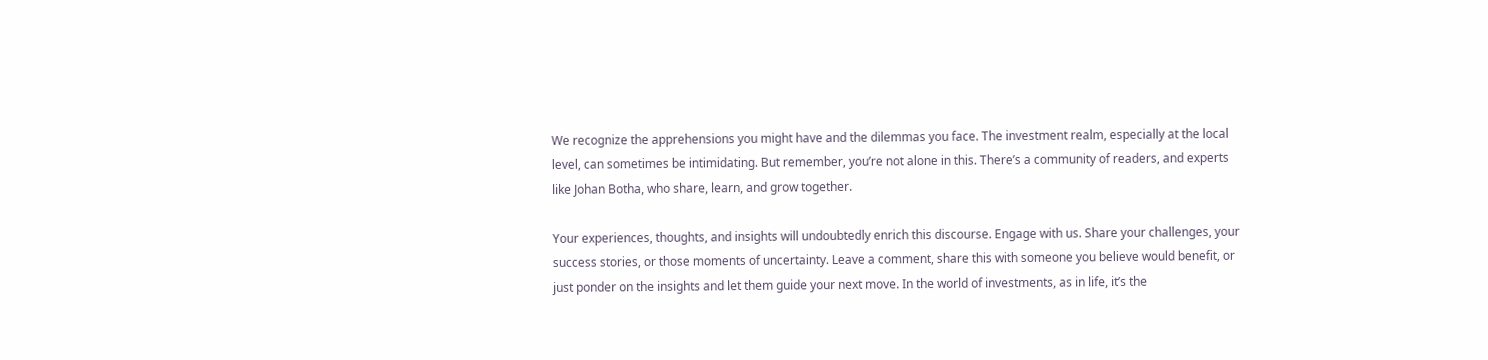We recognize the apprehensions you might have and the dilemmas you face. The investment realm, especially at the local level, can sometimes be intimidating. But remember, you’re not alone in this. There’s a community of readers, and experts like Johan Botha, who share, learn, and grow together.

Your experiences, thoughts, and insights will undoubtedly enrich this discourse. Engage with us. Share your challenges, your success stories, or those moments of uncertainty. Leave a comment, share this with someone you believe would benefit, or just ponder on the insights and let them guide your next move. In the world of investments, as in life, it’s the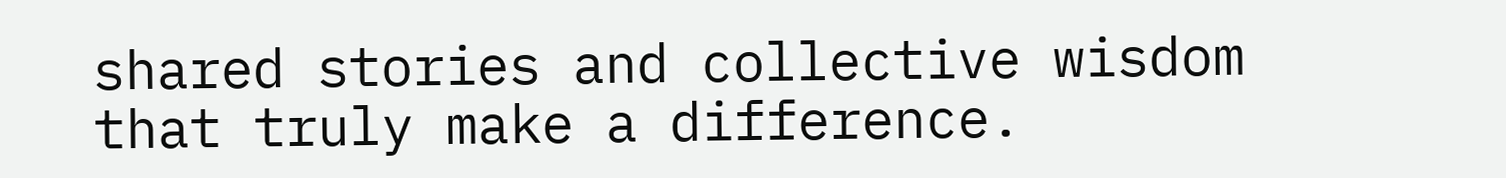shared stories and collective wisdom that truly make a difference.